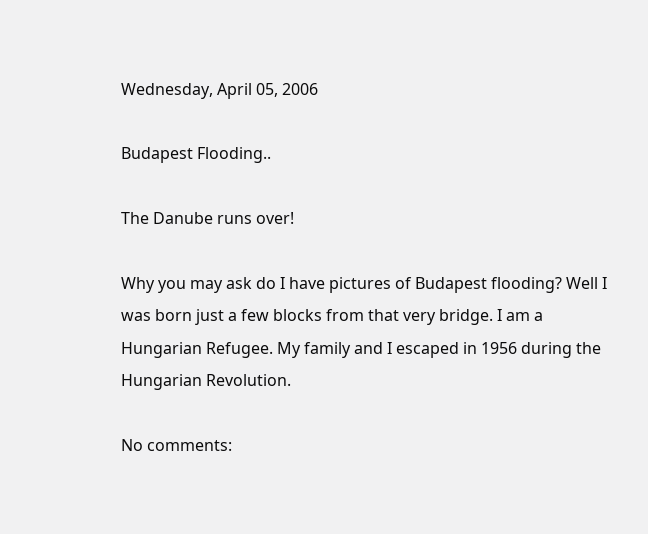Wednesday, April 05, 2006

Budapest Flooding..

The Danube runs over!

Why you may ask do I have pictures of Budapest flooding? Well I was born just a few blocks from that very bridge. I am a Hungarian Refugee. My family and I escaped in 1956 during the Hungarian Revolution.

No comments: